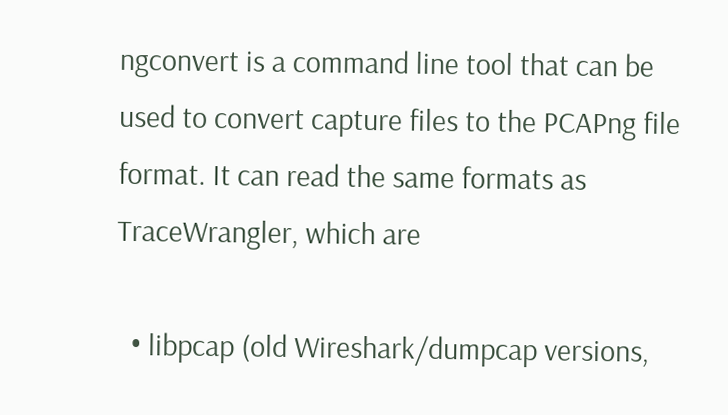ngconvert is a command line tool that can be used to convert capture files to the PCAPng file format. It can read the same formats as TraceWrangler, which are

  • libpcap (old Wireshark/dumpcap versions,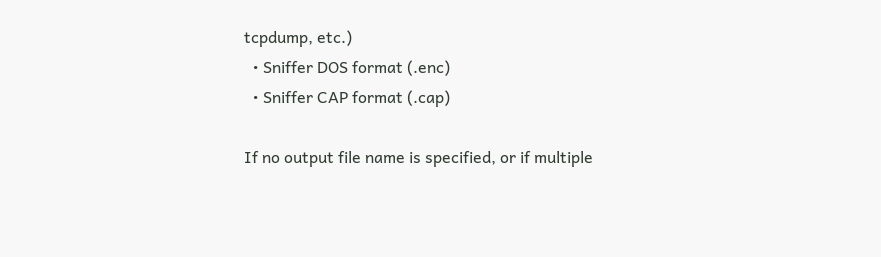tcpdump, etc.)
  • Sniffer DOS format (.enc)
  • Sniffer CAP format (.cap)

If no output file name is specified, or if multiple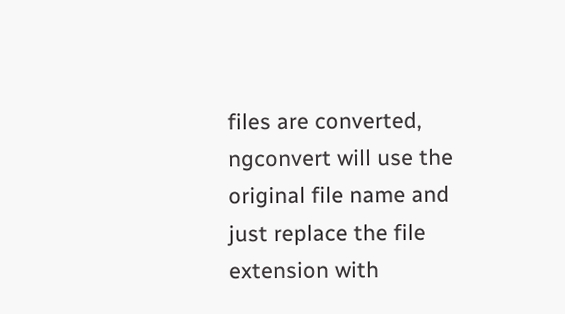files are converted, ngconvert will use the original file name and just replace the file extension with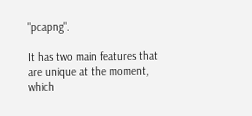"pcapng".

It has two main features that are unique at the moment, which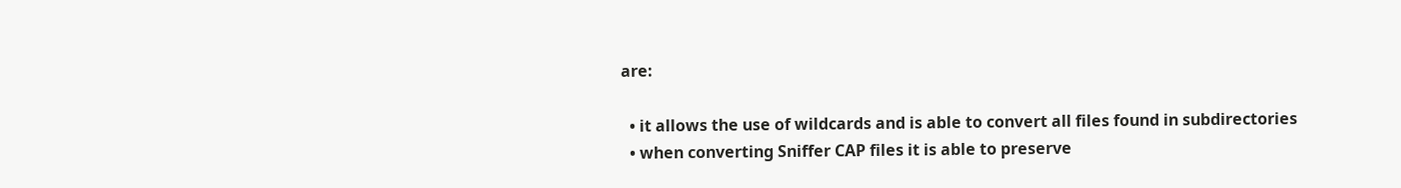are:

  • it allows the use of wildcards and is able to convert all files found in subdirectories
  • when converting Sniffer CAP files it is able to preserve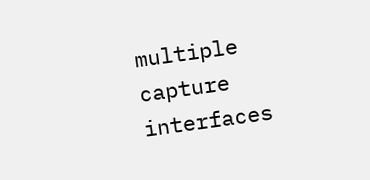multiple capture interfaces